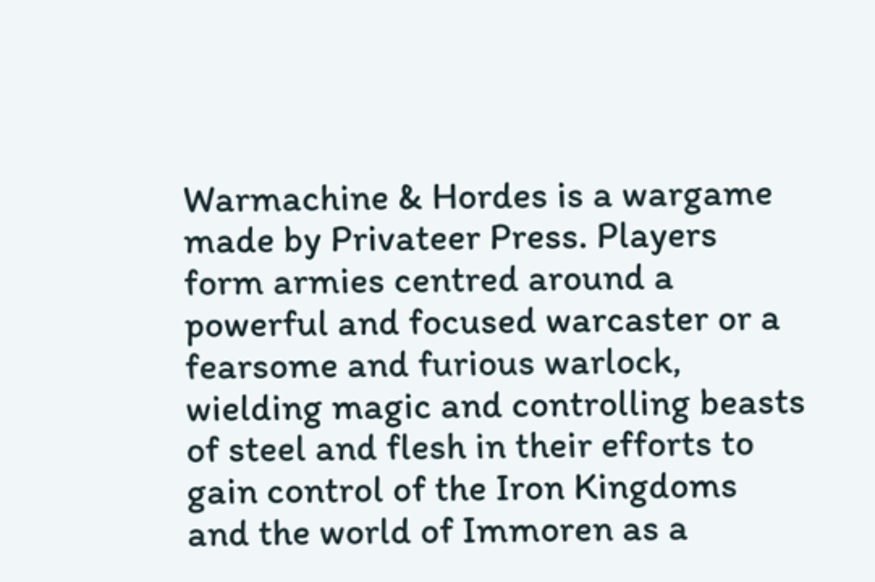Warmachine & Hordes is a wargame made by Privateer Press. Players form armies centred around a powerful and focused warcaster or a fearsome and furious warlock, wielding magic and controlling beasts of steel and flesh in their efforts to gain control of the Iron Kingdoms and the world of Immoren as a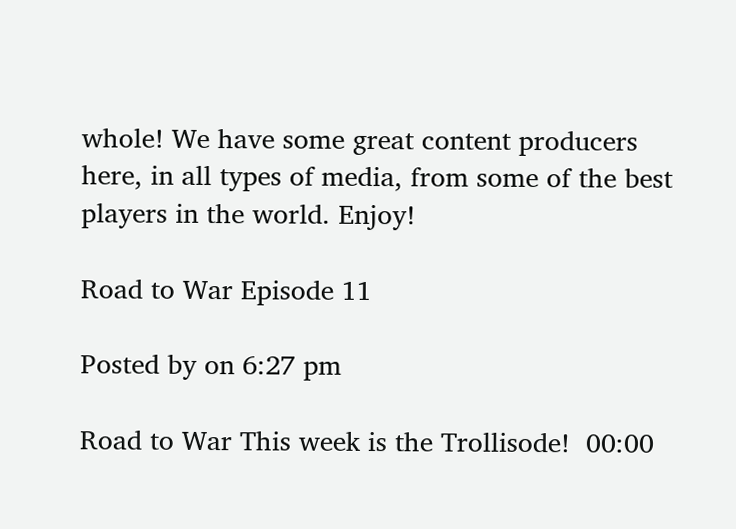whole! We have some great content producers here, in all types of media, from some of the best players in the world. Enjoy!

Road to War Episode 11

Posted by on 6:27 pm

Road to War This week is the Trollisode!  00:00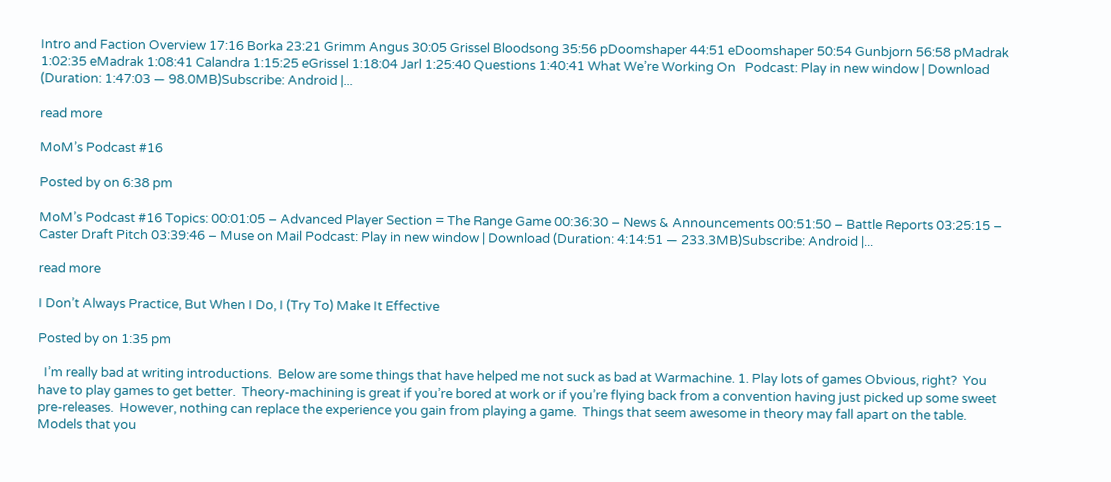Intro and Faction Overview 17:16 Borka 23:21 Grimm Angus 30:05 Grissel Bloodsong 35:56 pDoomshaper 44:51 eDoomshaper 50:54 Gunbjorn 56:58 pMadrak 1:02:35 eMadrak 1:08:41 Calandra 1:15:25 eGrissel 1:18:04 Jarl 1:25:40 Questions 1:40:41 What We’re Working On   Podcast: Play in new window | Download (Duration: 1:47:03 — 98.0MB)Subscribe: Android |...

read more

MoM’s Podcast #16

Posted by on 6:38 pm

MoM’s Podcast #16 Topics: 00:01:05 – Advanced Player Section = The Range Game 00:36:30 – News & Announcements 00:51:50 – Battle Reports 03:25:15 – Caster Draft Pitch 03:39:46 – Muse on Mail Podcast: Play in new window | Download (Duration: 4:14:51 — 233.3MB)Subscribe: Android |...

read more

I Don’t Always Practice, But When I Do, I (Try To) Make It Effective

Posted by on 1:35 pm

  I’m really bad at writing introductions.  Below are some things that have helped me not suck as bad at Warmachine. 1. Play lots of games Obvious, right?  You have to play games to get better.  Theory-machining is great if you’re bored at work or if you’re flying back from a convention having just picked up some sweet pre-releases.  However, nothing can replace the experience you gain from playing a game.  Things that seem awesome in theory may fall apart on the table.  Models that you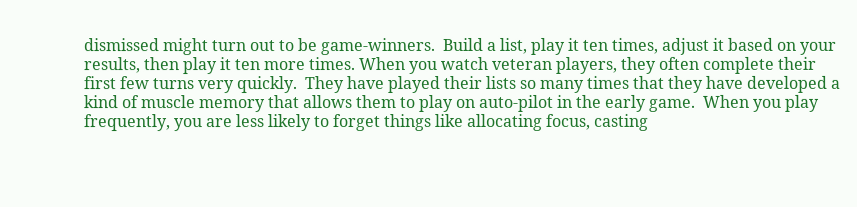dismissed might turn out to be game-winners.  Build a list, play it ten times, adjust it based on your results, then play it ten more times. When you watch veteran players, they often complete their first few turns very quickly.  They have played their lists so many times that they have developed a kind of muscle memory that allows them to play on auto-pilot in the early game.  When you play frequently, you are less likely to forget things like allocating focus, casting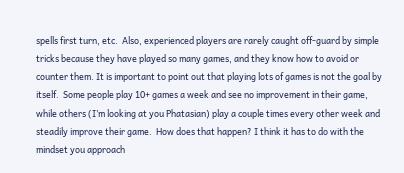spells first turn, etc.  Also, experienced players are rarely caught off-guard by simple tricks because they have played so many games, and they know how to avoid or counter them. It is important to point out that playing lots of games is not the goal by itself.  Some people play 10+ games a week and see no improvement in their game, while others (I’m looking at you Phatasian) play a couple times every other week and steadily improve their game.  How does that happen? I think it has to do with the mindset you approach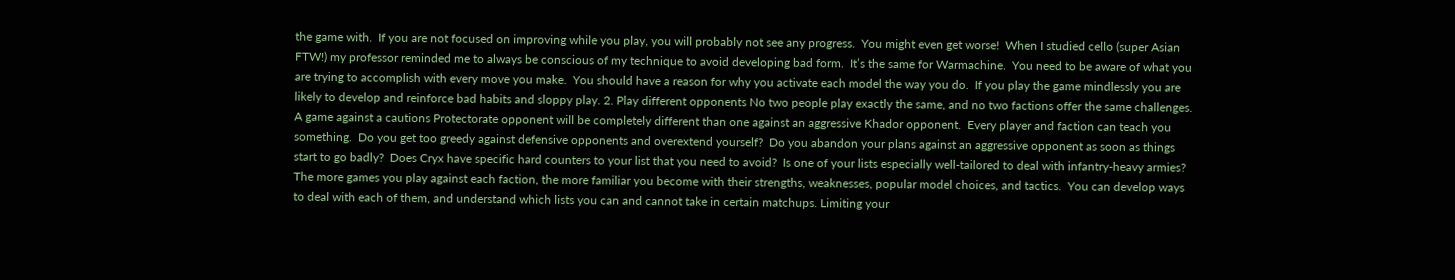the game with.  If you are not focused on improving while you play, you will probably not see any progress.  You might even get worse!  When I studied cello (super Asian FTW!) my professor reminded me to always be conscious of my technique to avoid developing bad form.  It’s the same for Warmachine.  You need to be aware of what you are trying to accomplish with every move you make.  You should have a reason for why you activate each model the way you do.  If you play the game mindlessly you are likely to develop and reinforce bad habits and sloppy play. 2. Play different opponents No two people play exactly the same, and no two factions offer the same challenges.  A game against a cautions Protectorate opponent will be completely different than one against an aggressive Khador opponent.  Every player and faction can teach you something.  Do you get too greedy against defensive opponents and overextend yourself?  Do you abandon your plans against an aggressive opponent as soon as things start to go badly?  Does Cryx have specific hard counters to your list that you need to avoid?  Is one of your lists especially well-tailored to deal with infantry-heavy armies? The more games you play against each faction, the more familiar you become with their strengths, weaknesses, popular model choices, and tactics.  You can develop ways to deal with each of them, and understand which lists you can and cannot take in certain matchups. Limiting your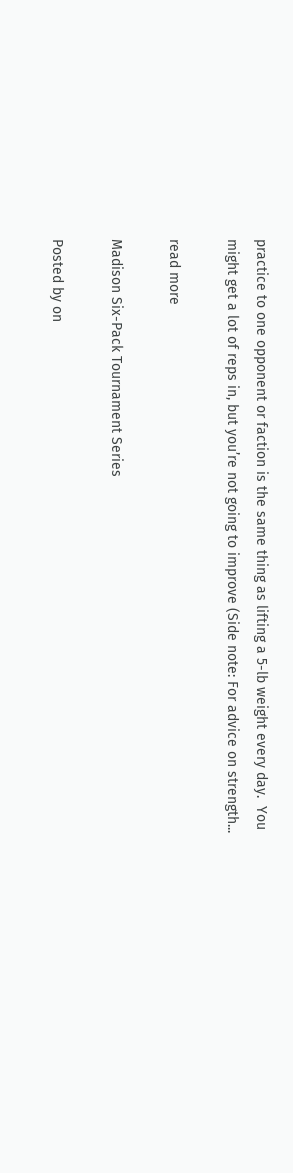practice to one opponent or faction is the same thing as lifting a 5-lb weight every day.  You might get a lot of reps in, but you’re not going to improve (Side note: For advice on strength...

read more

Madison Six-Pack Tournament Series

Posted by on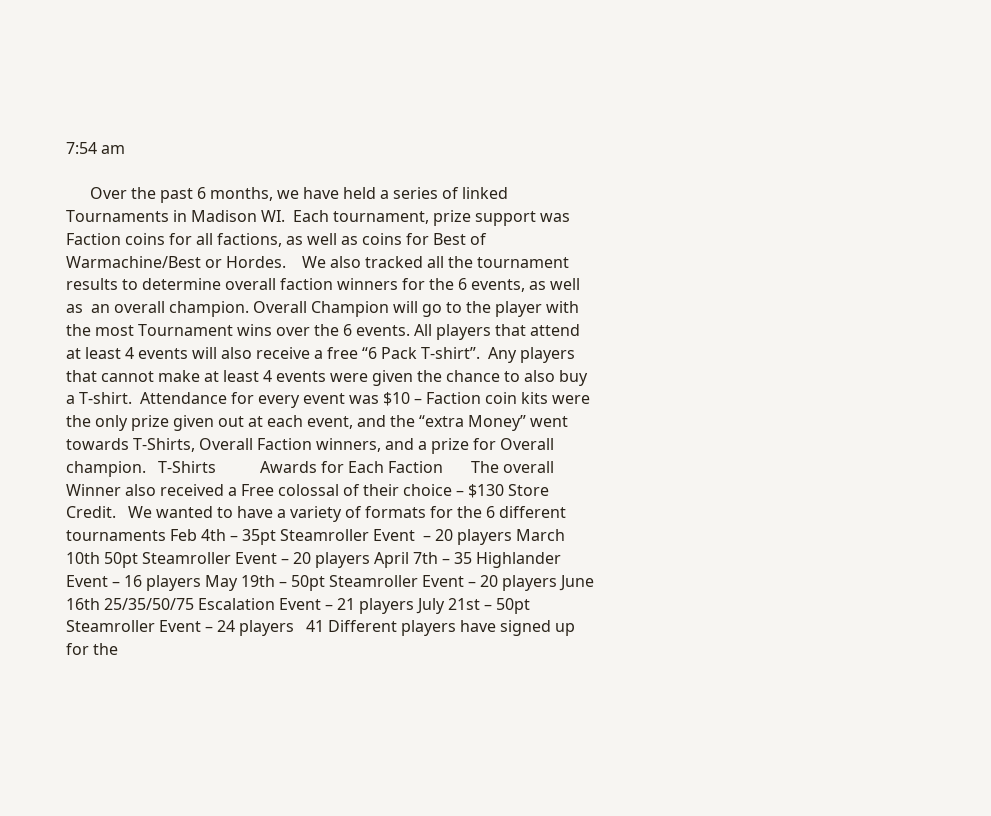7:54 am

      Over the past 6 months, we have held a series of linked Tournaments in Madison WI.  Each tournament, prize support was Faction coins for all factions, as well as coins for Best of Warmachine/Best or Hordes.    We also tracked all the tournament results to determine overall faction winners for the 6 events, as well as  an overall champion. Overall Champion will go to the player with the most Tournament wins over the 6 events. All players that attend at least 4 events will also receive a free “6 Pack T-shirt”.  Any players that cannot make at least 4 events were given the chance to also buy a T-shirt.  Attendance for every event was $10 – Faction coin kits were the only prize given out at each event, and the “extra Money” went towards T-Shirts, Overall Faction winners, and a prize for Overall champion.   T-Shirts           Awards for Each Faction       The overall Winner also received a Free colossal of their choice – $130 Store Credit.   We wanted to have a variety of formats for the 6 different tournaments Feb 4th – 35pt Steamroller Event  – 20 players March 10th 50pt Steamroller Event – 20 players April 7th – 35 Highlander Event – 16 players May 19th – 50pt Steamroller Event – 20 players June 16th 25/35/50/75 Escalation Event – 21 players July 21st – 50pt Steamroller Event – 24 players   41 Different players have signed up for the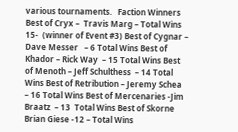various tournaments.   Faction Winners Best of Cryx –  Travis Marg – Total Wins 15-  (winner of Event #3) Best of Cygnar – Dave Messer   – 6 Total Wins Best of Khador – Rick Way  – 15 Total Wins Best of Menoth – Jeff Schulthess  – 14 Total Wins Best of Retribution – Jeremy Schea  – 16 Total Wins Best of Mercenaries -Jim Braatz  – 13  Total Wins Best of Skorne  Brian Giese -12 – Total Wins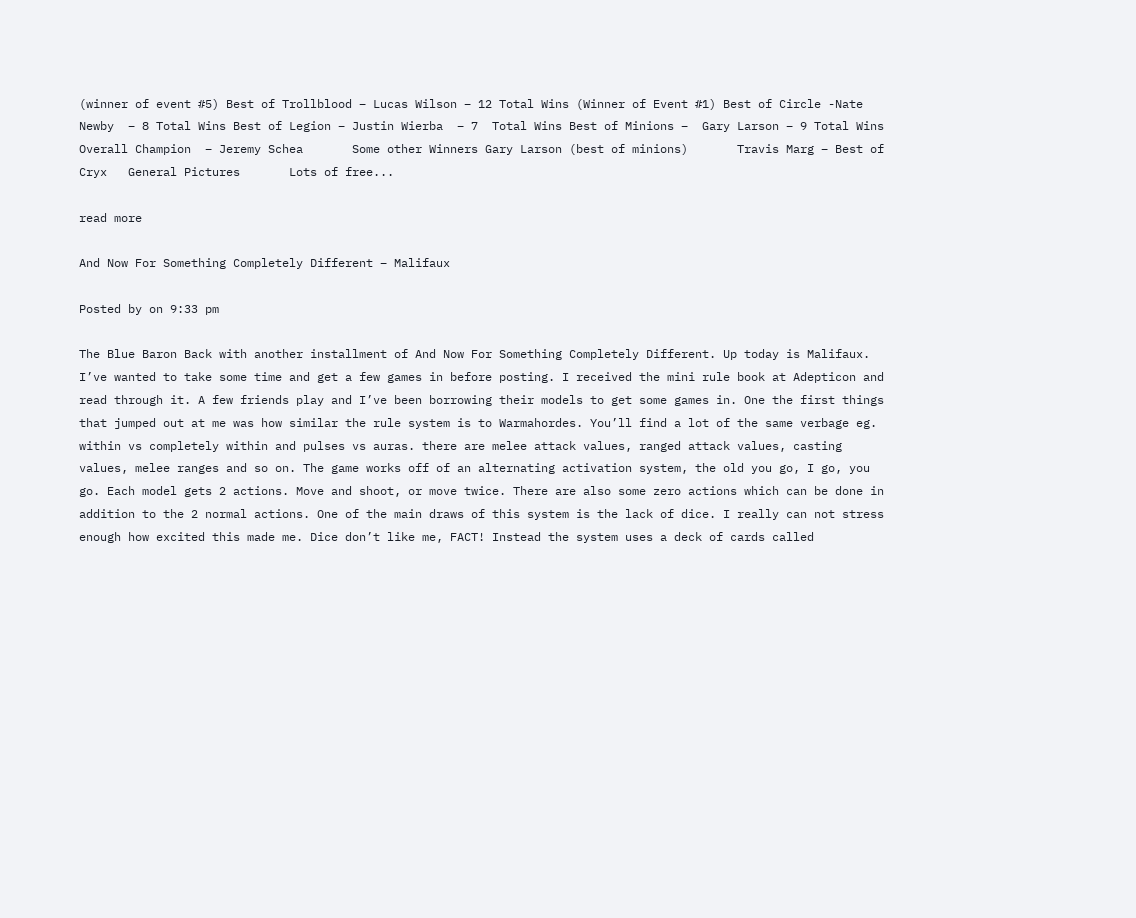(winner of event #5) Best of Trollblood – Lucas Wilson – 12 Total Wins (Winner of Event #1) Best of Circle -Nate Newby  – 8 Total Wins Best of Legion – Justin Wierba  – 7  Total Wins Best of Minions –  Gary Larson – 9 Total Wins       Overall Champion  – Jeremy Schea       Some other Winners Gary Larson (best of minions)       Travis Marg – Best of Cryx   General Pictures       Lots of free...

read more

And Now For Something Completely Different – Malifaux

Posted by on 9:33 pm

The Blue Baron Back with another installment of And Now For Something Completely Different. Up today is Malifaux. I’ve wanted to take some time and get a few games in before posting. I received the mini rule book at Adepticon and read through it. A few friends play and I’ve been borrowing their models to get some games in. One the first things that jumped out at me was how similar the rule system is to Warmahordes. You’ll find a lot of the same verbage eg. within vs completely within and pulses vs auras. there are melee attack values, ranged attack values, casting values, melee ranges and so on. The game works off of an alternating activation system, the old you go, I go, you go. Each model gets 2 actions. Move and shoot, or move twice. There are also some zero actions which can be done in addition to the 2 normal actions. One of the main draws of this system is the lack of dice. I really can not stress enough how excited this made me. Dice don’t like me, FACT! Instead the system uses a deck of cards called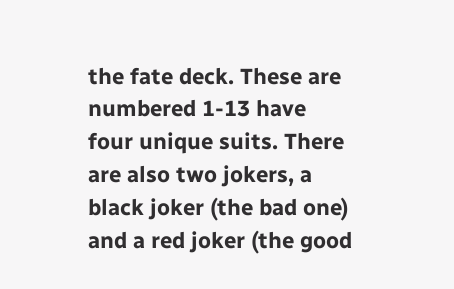the fate deck. These are numbered 1-13 have four unique suits. There are also two jokers, a black joker (the bad one) and a red joker (the good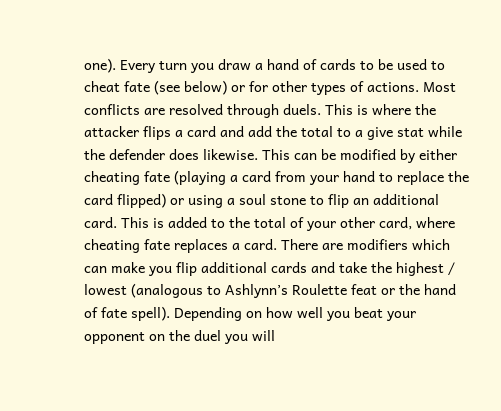one). Every turn you draw a hand of cards to be used to cheat fate (see below) or for other types of actions. Most conflicts are resolved through duels. This is where the attacker flips a card and add the total to a give stat while the defender does likewise. This can be modified by either cheating fate (playing a card from your hand to replace the card flipped) or using a soul stone to flip an additional card. This is added to the total of your other card, where cheating fate replaces a card. There are modifiers which can make you flip additional cards and take the highest / lowest (analogous to Ashlynn’s Roulette feat or the hand of fate spell). Depending on how well you beat your opponent on the duel you will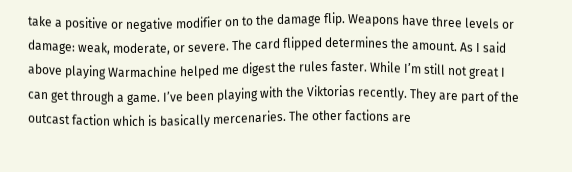take a positive or negative modifier on to the damage flip. Weapons have three levels or damage: weak, moderate, or severe. The card flipped determines the amount. As I said above playing Warmachine helped me digest the rules faster. While I’m still not great I can get through a game. I’ve been playing with the Viktorias recently. They are part of the outcast faction which is basically mercenaries. The other factions are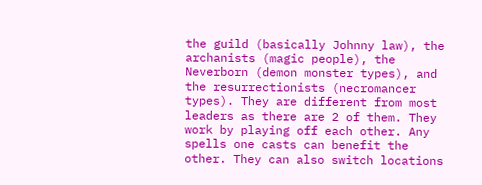the guild (basically Johnny law), the archanists (magic people), the Neverborn (demon monster types), and the resurrectionists (necromancer types). They are different from most leaders as there are 2 of them. They work by playing off each other. Any spells one casts can benefit the other. They can also switch locations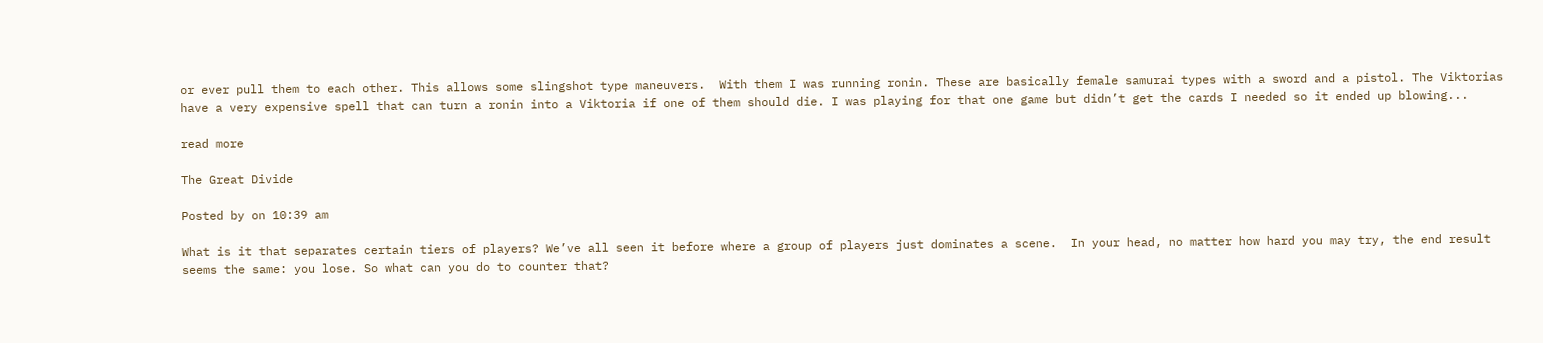or ever pull them to each other. This allows some slingshot type maneuvers.  With them I was running ronin. These are basically female samurai types with a sword and a pistol. The Viktorias have a very expensive spell that can turn a ronin into a Viktoria if one of them should die. I was playing for that one game but didn’t get the cards I needed so it ended up blowing...

read more

The Great Divide

Posted by on 10:39 am

What is it that separates certain tiers of players? We’ve all seen it before where a group of players just dominates a scene.  In your head, no matter how hard you may try, the end result seems the same: you lose. So what can you do to counter that?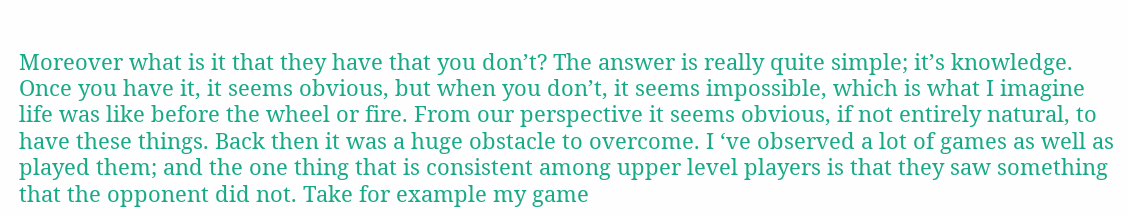Moreover what is it that they have that you don’t? The answer is really quite simple; it’s knowledge. Once you have it, it seems obvious, but when you don’t, it seems impossible, which is what I imagine life was like before the wheel or fire. From our perspective it seems obvious, if not entirely natural, to have these things. Back then it was a huge obstacle to overcome. I ‘ve observed a lot of games as well as played them; and the one thing that is consistent among upper level players is that they saw something that the opponent did not. Take for example my game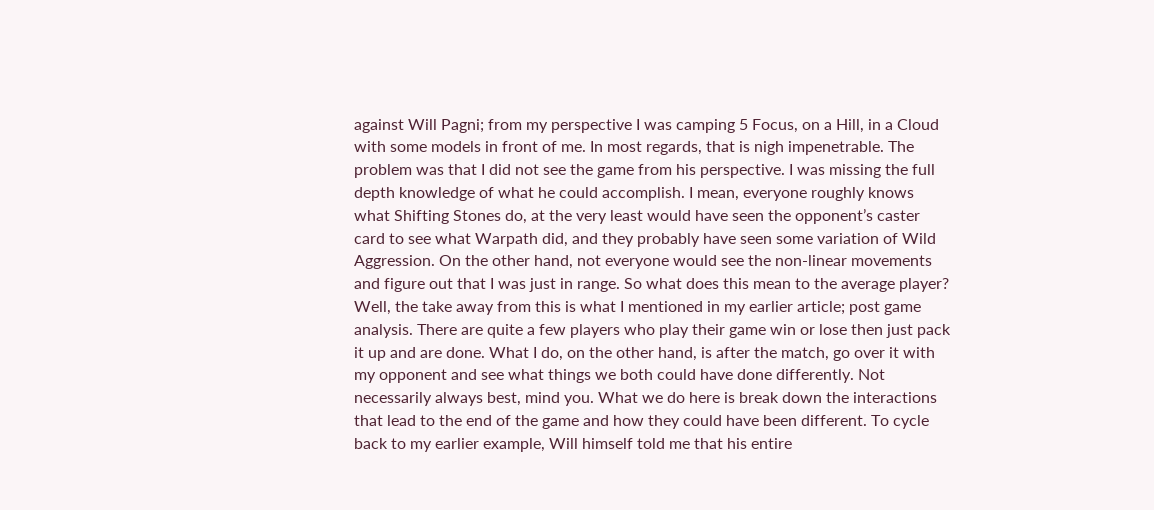against Will Pagni; from my perspective I was camping 5 Focus, on a Hill, in a Cloud with some models in front of me. In most regards, that is nigh impenetrable. The problem was that I did not see the game from his perspective. I was missing the full depth knowledge of what he could accomplish. I mean, everyone roughly knows what Shifting Stones do, at the very least would have seen the opponent’s caster card to see what Warpath did, and they probably have seen some variation of Wild Aggression. On the other hand, not everyone would see the non-linear movements and figure out that I was just in range. So what does this mean to the average player? Well, the take away from this is what I mentioned in my earlier article; post game analysis. There are quite a few players who play their game win or lose then just pack it up and are done. What I do, on the other hand, is after the match, go over it with my opponent and see what things we both could have done differently. Not necessarily always best, mind you. What we do here is break down the interactions that lead to the end of the game and how they could have been different. To cycle back to my earlier example, Will himself told me that his entire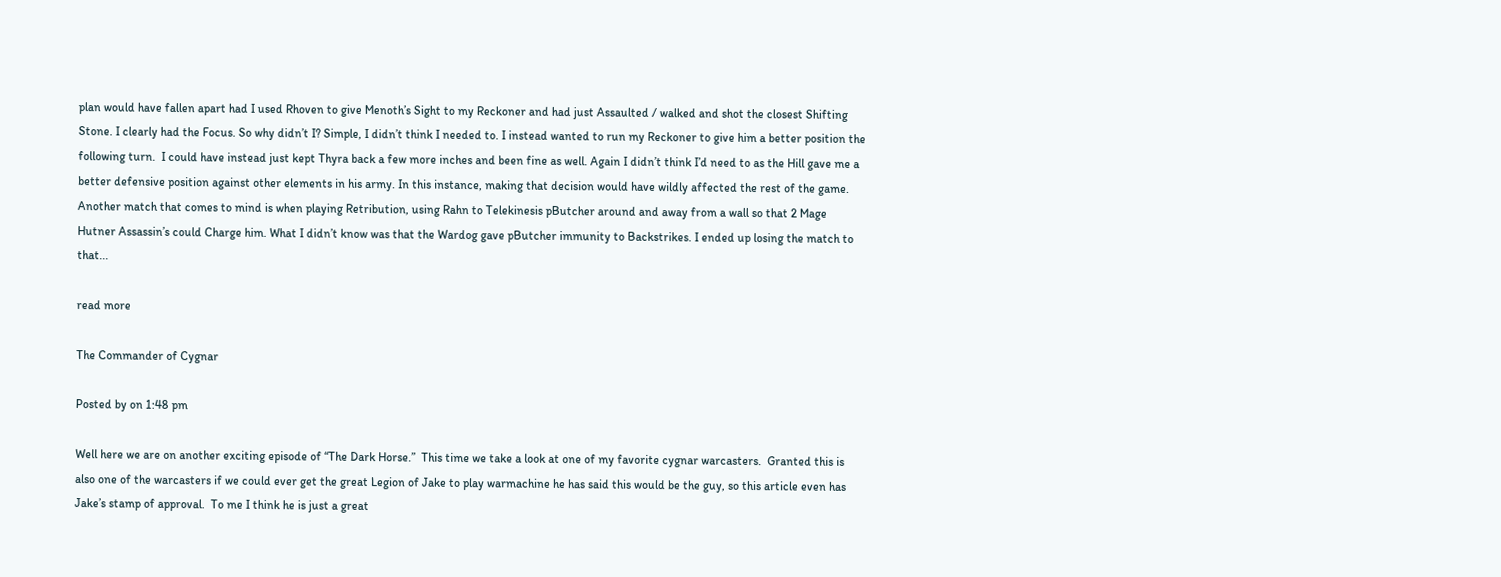plan would have fallen apart had I used Rhoven to give Menoth’s Sight to my Reckoner and had just Assaulted / walked and shot the closest Shifting Stone. I clearly had the Focus. So why didn’t I? Simple, I didn’t think I needed to. I instead wanted to run my Reckoner to give him a better position the following turn.  I could have instead just kept Thyra back a few more inches and been fine as well. Again I didn’t think I’d need to as the Hill gave me a better defensive position against other elements in his army. In this instance, making that decision would have wildly affected the rest of the game. Another match that comes to mind is when playing Retribution, using Rahn to Telekinesis pButcher around and away from a wall so that 2 Mage Hutner Assassin’s could Charge him. What I didn’t know was that the Wardog gave pButcher immunity to Backstrikes. I ended up losing the match to that...

read more

The Commander of Cygnar

Posted by on 1:48 pm

Well here we are on another exciting episode of “The Dark Horse.”  This time we take a look at one of my favorite cygnar warcasters.  Granted this is also one of the warcasters if we could ever get the great Legion of Jake to play warmachine he has said this would be the guy, so this article even has Jake’s stamp of approval.  To me I think he is just a great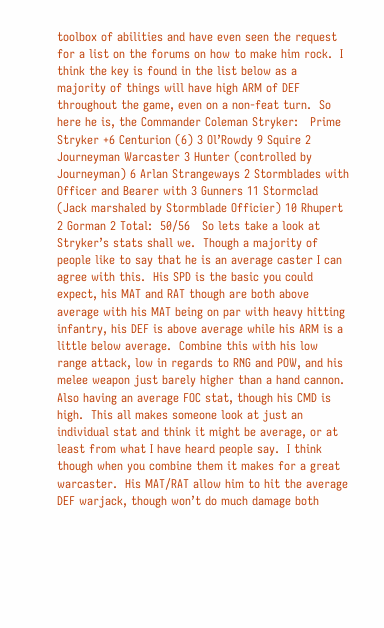toolbox of abilities and have even seen the request for a list on the forums on how to make him rock.  I think the key is found in the list below as a majority of things will have high ARM of DEF throughout the game, even on a non-feat turn.  So here he is, the Commander Coleman Stryker:   Prime Stryker +6 Centurion (6) 3 Ol’Rowdy 9 Squire 2 Journeyman Warcaster 3 Hunter (controlled by Journeyman) 6 Arlan Strangeways 2 Stormblades with Officer and Bearer with 3 Gunners 11 Stormclad (Jack marshaled by Stormblade Officier) 10 Rhupert 2 Gorman 2 Total:  50/56   So lets take a look at Stryker’s stats shall we.  Though a majority of people like to say that he is an average caster I can agree with this.  His SPD is the basic you could expect, his MAT and RAT though are both above average with his MAT being on par with heavy hitting infantry, his DEF is above average while his ARM is a little below average.  Combine this with his low range attack, low in regards to RNG and POW, and his melee weapon just barely higher than a hand cannon.  Also having an average FOC stat, though his CMD is high.  This all makes someone look at just an individual stat and think it might be average, or at least from what I have heard people say.  I think though when you combine them it makes for a great warcaster.  His MAT/RAT allow him to hit the average DEF warjack, though won’t do much damage both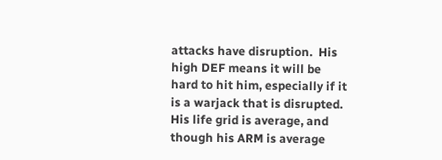attacks have disruption.  His high DEF means it will be hard to hit him, especially if it is a warjack that is disrupted.  His life grid is average, and though his ARM is average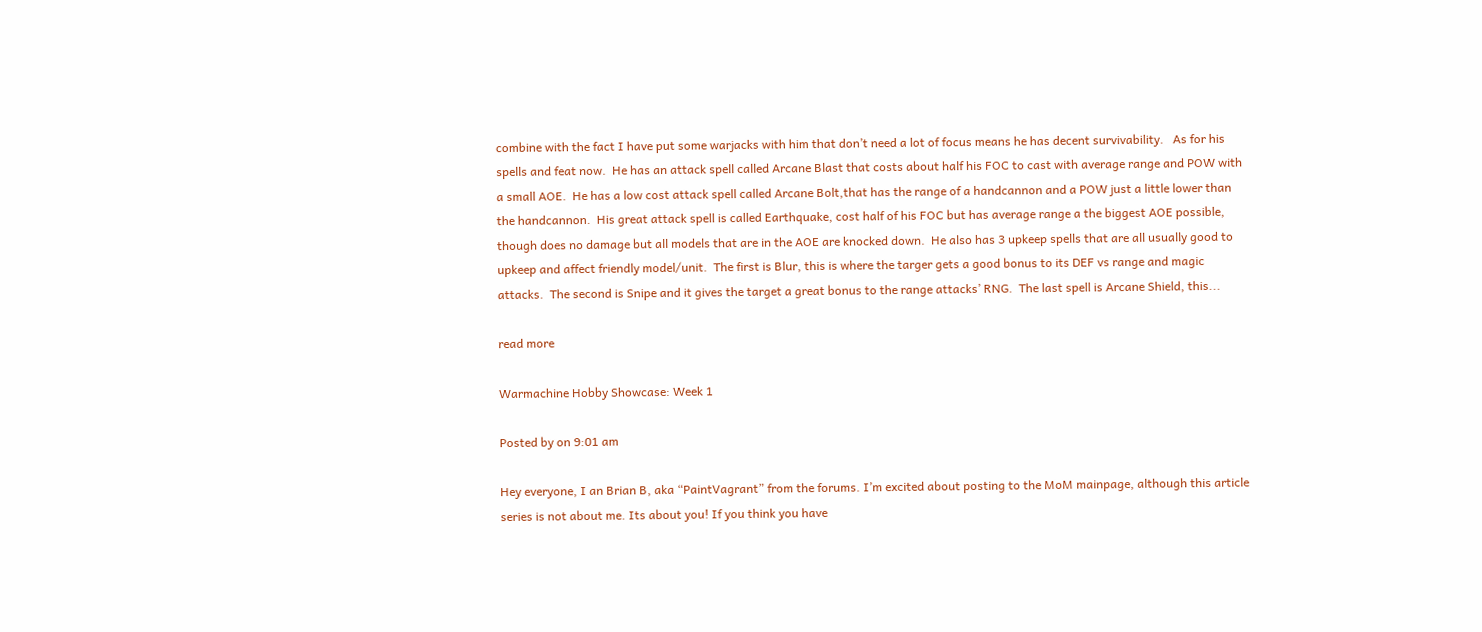combine with the fact I have put some warjacks with him that don’t need a lot of focus means he has decent survivability.   As for his spells and feat now.  He has an attack spell called Arcane Blast that costs about half his FOC to cast with average range and POW with a small AOE.  He has a low cost attack spell called Arcane Bolt,that has the range of a handcannon and a POW just a little lower than the handcannon.  His great attack spell is called Earthquake, cost half of his FOC but has average range a the biggest AOE possible, though does no damage but all models that are in the AOE are knocked down.  He also has 3 upkeep spells that are all usually good to upkeep and affect friendly model/unit.  The first is Blur, this is where the targer gets a good bonus to its DEF vs range and magic attacks.  The second is Snipe and it gives the target a great bonus to the range attacks’ RNG.  The last spell is Arcane Shield, this...

read more

Warmachine Hobby Showcase: Week 1

Posted by on 9:01 am

Hey everyone, I an Brian B, aka “PaintVagrant” from the forums. I’m excited about posting to the MoM mainpage, although this article series is not about me. Its about you! If you think you have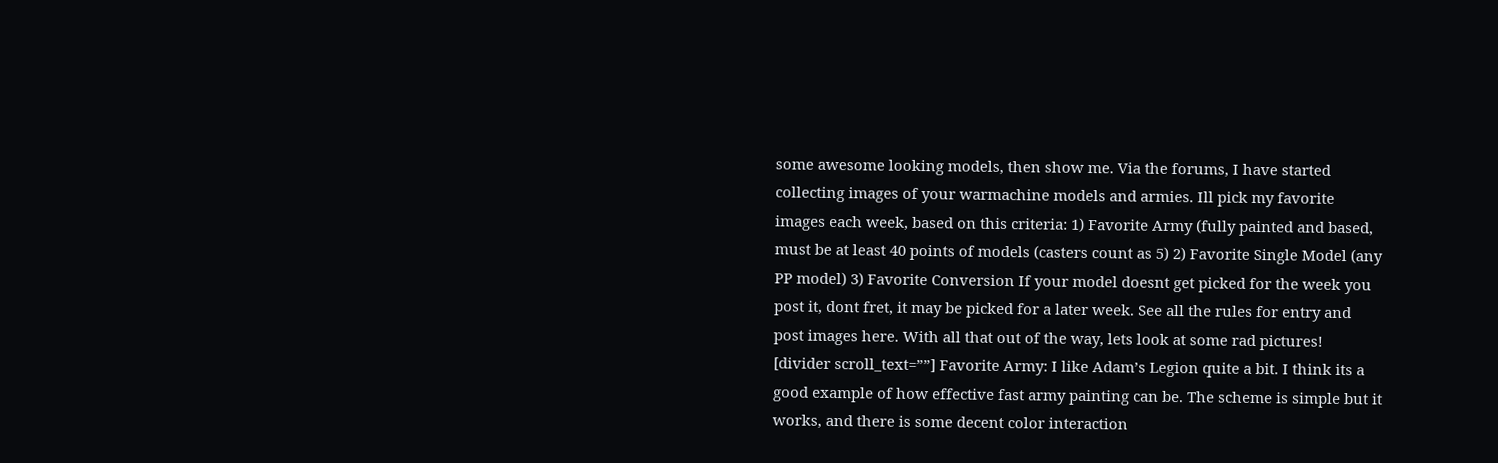some awesome looking models, then show me. Via the forums, I have started collecting images of your warmachine models and armies. Ill pick my favorite images each week, based on this criteria: 1) Favorite Army (fully painted and based, must be at least 40 points of models (casters count as 5) 2) Favorite Single Model (any PP model) 3) Favorite Conversion If your model doesnt get picked for the week you post it, dont fret, it may be picked for a later week. See all the rules for entry and post images here. With all that out of the way, lets look at some rad pictures!   [divider scroll_text=””] Favorite Army: I like Adam’s Legion quite a bit. I think its a good example of how effective fast army painting can be. The scheme is simple but it works, and there is some decent color interaction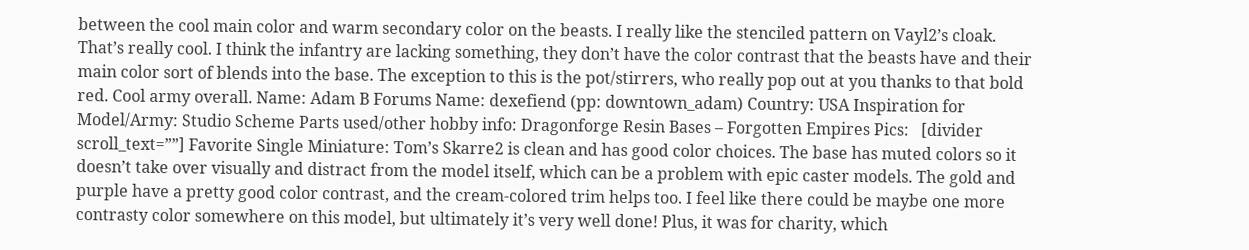between the cool main color and warm secondary color on the beasts. I really like the stenciled pattern on Vayl2’s cloak. That’s really cool. I think the infantry are lacking something, they don’t have the color contrast that the beasts have and their main color sort of blends into the base. The exception to this is the pot/stirrers, who really pop out at you thanks to that bold red. Cool army overall. Name: Adam B Forums Name: dexefiend (pp: downtown_adam) Country: USA Inspiration for Model/Army: Studio Scheme Parts used/other hobby info: Dragonforge Resin Bases – Forgotten Empires Pics:   [divider scroll_text=””] Favorite Single Miniature: Tom’s Skarre2 is clean and has good color choices. The base has muted colors so it doesn’t take over visually and distract from the model itself, which can be a problem with epic caster models. The gold and purple have a pretty good color contrast, and the cream-colored trim helps too. I feel like there could be maybe one more contrasty color somewhere on this model, but ultimately it’s very well done! Plus, it was for charity, which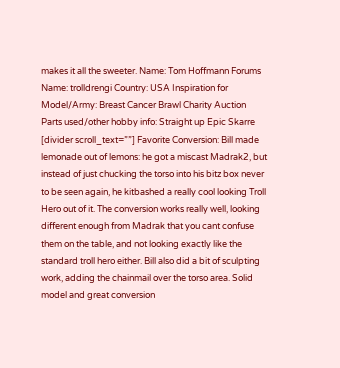makes it all the sweeter. Name: Tom Hoffmann Forums Name: trolldrengi Country: USA Inspiration for Model/Army: Breast Cancer Brawl Charity Auction Parts used/other hobby info: Straight up Epic Skarre     [divider scroll_text=””] Favorite Conversion: Bill made lemonade out of lemons: he got a miscast Madrak2, but instead of just chucking the torso into his bitz box never to be seen again, he kitbashed a really cool looking Troll Hero out of it. The conversion works really well, looking different enough from Madrak that you cant confuse them on the table, and not looking exactly like the standard troll hero either. Bill also did a bit of sculpting work, adding the chainmail over the torso area. Solid model and great conversion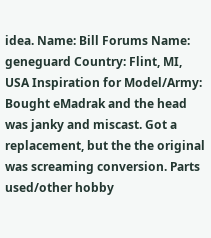idea. Name: Bill Forums Name: geneguard Country: Flint, MI, USA Inspiration for Model/Army: Bought eMadrak and the head was janky and miscast. Got a replacement, but the the original was screaming conversion. Parts used/other hobby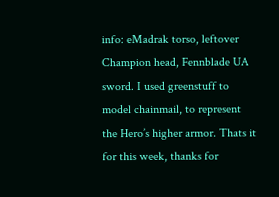info: eMadrak torso, leftover Champion head, Fennblade UA sword. I used greenstuff to model chainmail, to represent the Hero’s higher armor. Thats it for this week, thanks for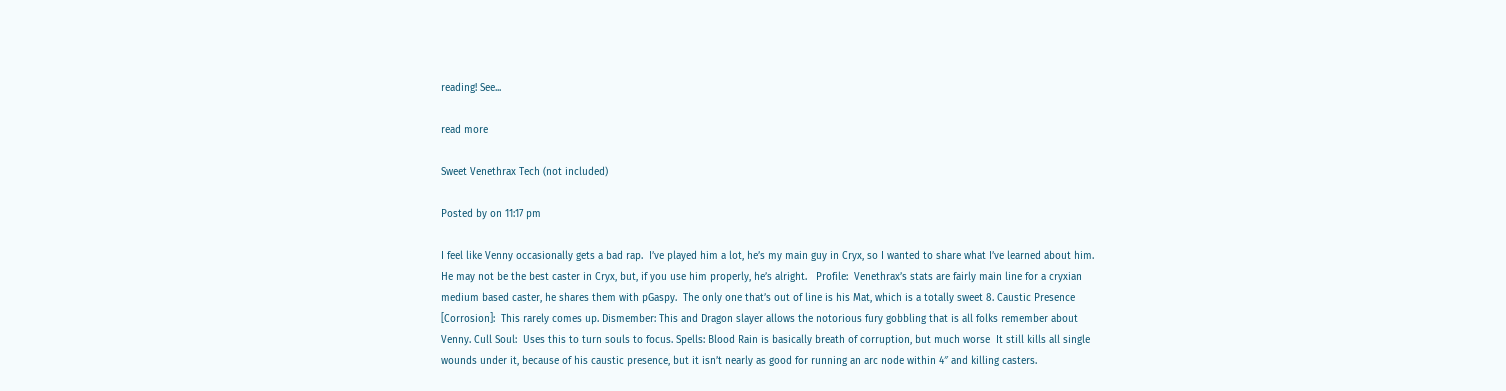reading! See...

read more

Sweet Venethrax Tech (not included)

Posted by on 11:17 pm

I feel like Venny occasionally gets a bad rap.  I’ve played him a lot, he’s my main guy in Cryx, so I wanted to share what I’ve learned about him.  He may not be the best caster in Cryx, but, if you use him properly, he’s alright.   Profile:  Venethrax’s stats are fairly main line for a cryxian medium based caster, he shares them with pGaspy.  The only one that’s out of line is his Mat, which is a totally sweet 8. Caustic Presence [Corrosion]:  This rarely comes up. Dismember: This and Dragon slayer allows the notorious fury gobbling that is all folks remember about Venny. Cull Soul:  Uses this to turn souls to focus. Spells: Blood Rain is basically breath of corruption, but much worse  It still kills all single wounds under it, because of his caustic presence, but it isn’t nearly as good for running an arc node within 4″ and killing casters.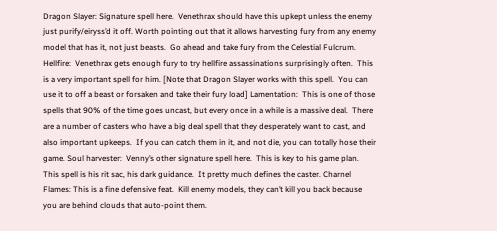Dragon Slayer: Signature spell here.  Venethrax should have this upkept unless the enemy just purify/eiryss’d it off. Worth pointing out that it allows harvesting fury from any enemy model that has it, not just beasts.  Go ahead and take fury from the Celestial Fulcrum. Hellfire:  Venethrax gets enough fury to try hellfire assassinations surprisingly often.  This is a very important spell for him. [Note that Dragon Slayer works with this spell.  You can use it to off a beast or forsaken and take their fury load] Lamentation:  This is one of those spells that 90% of the time goes uncast, but every once in a while is a massive deal.  There are a number of casters who have a big deal spell that they desperately want to cast, and also important upkeeps.  If you can catch them in it, and not die, you can totally hose their game. Soul harvester:  Venny’s other signature spell here.  This is key to his game plan.  This spell is his rit sac, his dark guidance.  It pretty much defines the caster. Charnel Flames: This is a fine defensive feat.  Kill enemy models, they can’t kill you back because you are behind clouds that auto-point them.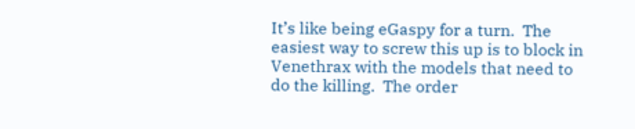It’s like being eGaspy for a turn.  The easiest way to screw this up is to block in Venethrax with the models that need to do the killing.  The order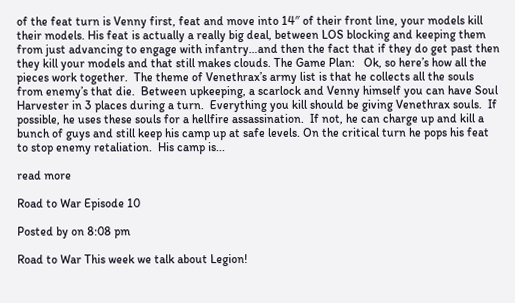of the feat turn is Venny first, feat and move into 14″ of their front line, your models kill their models. His feat is actually a really big deal, between LOS blocking and keeping them from just advancing to engage with infantry…and then the fact that if they do get past then they kill your models and that still makes clouds. The Game Plan:   Ok, so here’s how all the pieces work together.  The theme of Venethrax’s army list is that he collects all the souls from enemy’s that die.  Between upkeeping, a scarlock and Venny himself you can have Soul Harvester in 3 places during a turn.  Everything you kill should be giving Venethrax souls.  If possible, he uses these souls for a hellfire assassination.  If not, he can charge up and kill a bunch of guys and still keep his camp up at safe levels. On the critical turn he pops his feat to stop enemy retaliation.  His camp is...

read more

Road to War Episode 10

Posted by on 8:08 pm

Road to War This week we talk about Legion!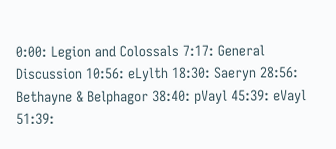0:00: Legion and Colossals 7:17: General Discussion 10:56: eLylth 18:30: Saeryn 28:56: Bethayne & Belphagor 38:40: pVayl 45:39: eVayl 51:39: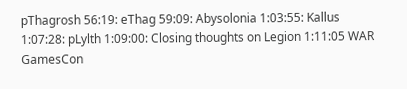pThagrosh 56:19: eThag 59:09: Abysolonia 1:03:55: Kallus 1:07:28: pLylth 1:09:00: Closing thoughts on Legion 1:11:05 WAR GamesCon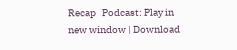Recap   Podcast: Play in new window | Download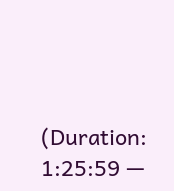(Duration: 1:25:59 —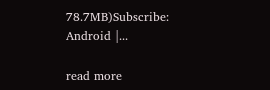78.7MB)Subscribe: Android |...

read more